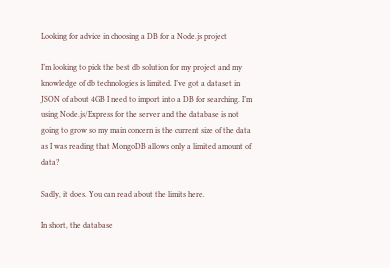Looking for advice in choosing a DB for a Node.js project

I’m looking to pick the best db solution for my project and my knowledge of db technologies is limited. I’ve got a dataset in JSON of about 4GB I need to import into a DB for searching. I’m using Node.js/Express for the server and the database is not going to grow so my main concern is the current size of the data as I was reading that MongoDB allows only a limited amount of data?

Sadly, it does. You can read about the limits here.

In short, the database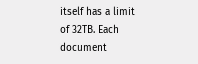itself has a limit of 32TB. Each document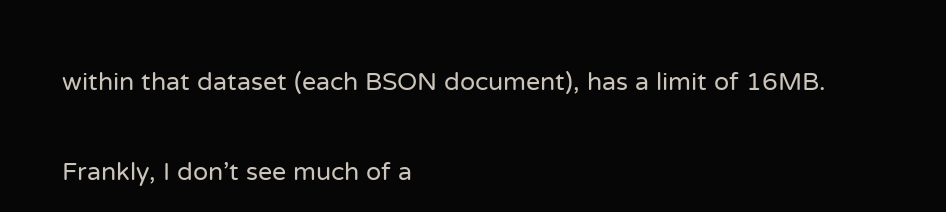within that dataset (each BSON document), has a limit of 16MB.

Frankly, I don’t see much of a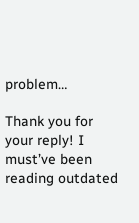problem…

Thank you for your reply! I must’ve been reading outdated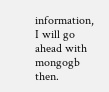information, I will go ahead with mongogb then.